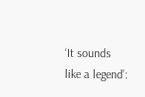‘It sounds like a legend’: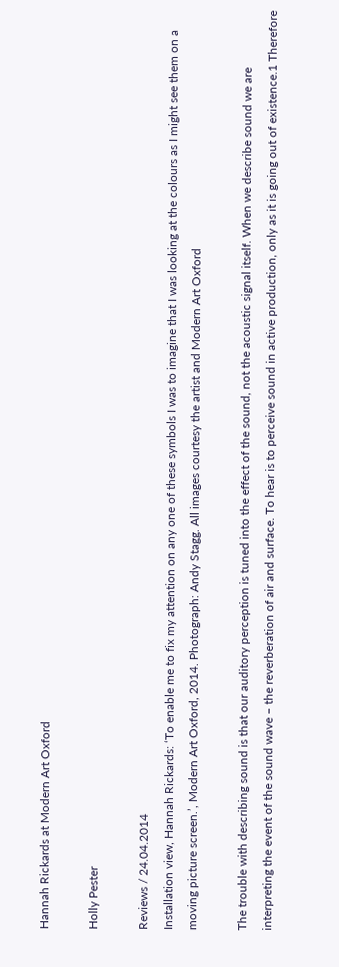Hannah Rickards at Modern Art Oxford

Holly Pester

Reviews / 24.04.2014
Installation view, Hannah Rickards: ‘To enable me to fix my attention on any one of these symbols I was to imagine that I was looking at the colours as I might see them on a moving picture screen.’, Modern Art Oxford, 2014. Photograph: Andy Stagg. All images courtesy the artist and Modern Art Oxford

The trouble with describing sound is that our auditory perception is tuned into the effect of the sound, not the acoustic signal itself. When we describe sound we are interpreting the event of the sound wave – the reverberation of air and surface. To hear is to perceive sound in active production, only as it is going out of existence.1 Therefore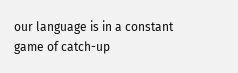our language is in a constant game of catch-up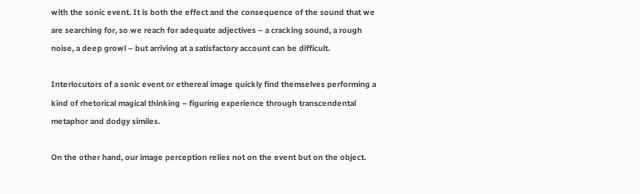with the sonic event. It is both the effect and the consequence of the sound that we are searching for, so we reach for adequate adjectives – a cracking sound, a rough noise, a deep growl – but arriving at a satisfactory account can be difficult.

Interlocutors of a sonic event or ethereal image quickly find themselves performing a kind of rhetorical magical thinking – figuring experience through transcendental metaphor and dodgy similes.

On the other hand, our image perception relies not on the event but on the object.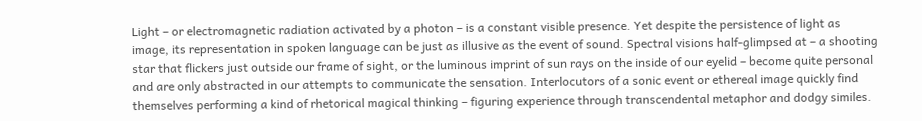Light – or electromagnetic radiation activated by a photon – is a constant visible presence. Yet despite the persistence of light as image, its representation in spoken language can be just as illusive as the event of sound. Spectral visions half-glimpsed at – a shooting star that flickers just outside our frame of sight, or the luminous imprint of sun rays on the inside of our eyelid – become quite personal and are only abstracted in our attempts to communicate the sensation. Interlocutors of a sonic event or ethereal image quickly find themselves performing a kind of rhetorical magical thinking – figuring experience through transcendental metaphor and dodgy similes.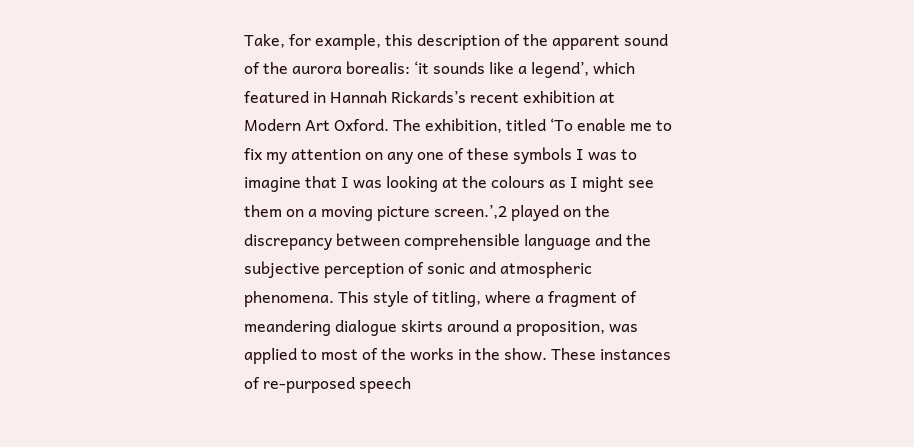Take, for example, this description of the apparent sound of the aurora borealis: ‘it sounds like a legend’, which featured in Hannah Rickards’s recent exhibition at Modern Art Oxford. The exhibition, titled ‘To enable me to fix my attention on any one of these symbols I was to imagine that I was looking at the colours as I might see them on a moving picture screen.’,2 played on the discrepancy between comprehensible language and the subjective perception of sonic and atmospheric phenomena. This style of titling, where a fragment of meandering dialogue skirts around a proposition, was applied to most of the works in the show. These instances of re-purposed speech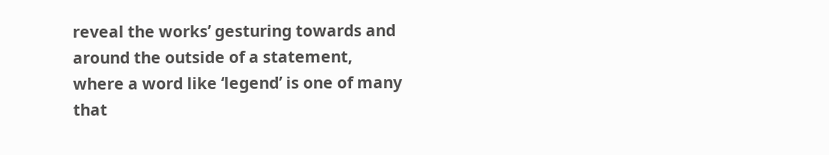reveal the works’ gesturing towards and around the outside of a statement, where a word like ‘legend’ is one of many that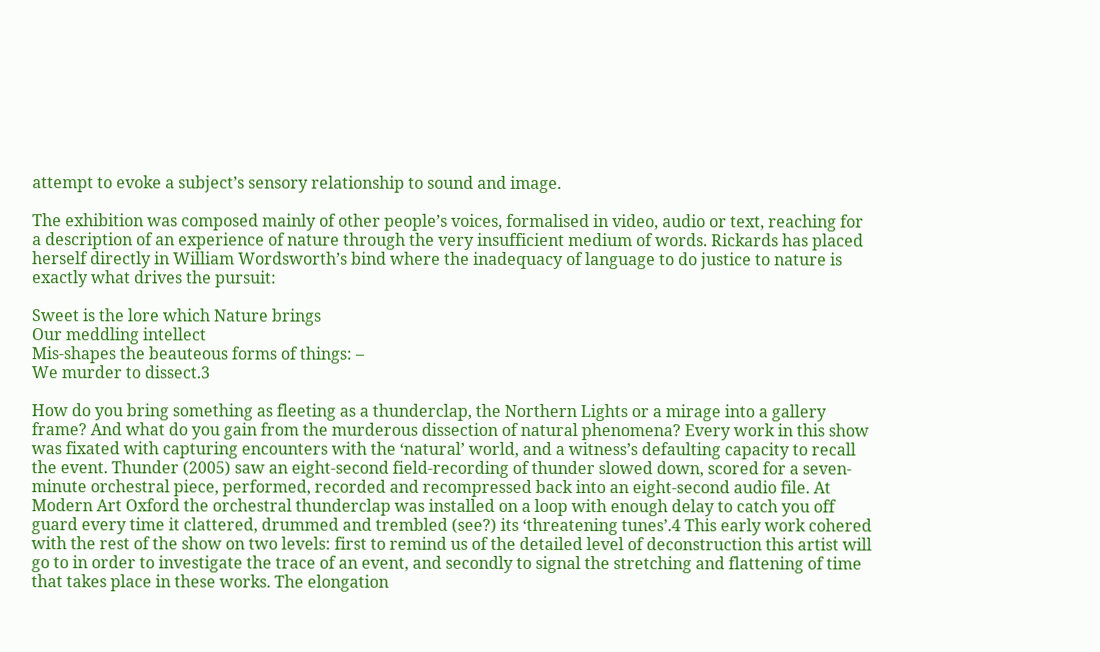attempt to evoke a subject’s sensory relationship to sound and image.

The exhibition was composed mainly of other people’s voices, formalised in video, audio or text, reaching for a description of an experience of nature through the very insufficient medium of words. Rickards has placed herself directly in William Wordsworth’s bind where the inadequacy of language to do justice to nature is exactly what drives the pursuit:

Sweet is the lore which Nature brings
Our meddling intellect
Mis-shapes the beauteous forms of things: –
We murder to dissect.3

How do you bring something as fleeting as a thunderclap, the Northern Lights or a mirage into a gallery frame? And what do you gain from the murderous dissection of natural phenomena? Every work in this show was fixated with capturing encounters with the ‘natural’ world, and a witness’s defaulting capacity to recall the event. Thunder (2005) saw an eight-second field-recording of thunder slowed down, scored for a seven-minute orchestral piece, performed, recorded and recompressed back into an eight-second audio file. At Modern Art Oxford the orchestral thunderclap was installed on a loop with enough delay to catch you off guard every time it clattered, drummed and trembled (see?) its ‘threatening tunes’.4 This early work cohered with the rest of the show on two levels: first to remind us of the detailed level of deconstruction this artist will go to in order to investigate the trace of an event, and secondly to signal the stretching and flattening of time that takes place in these works. The elongation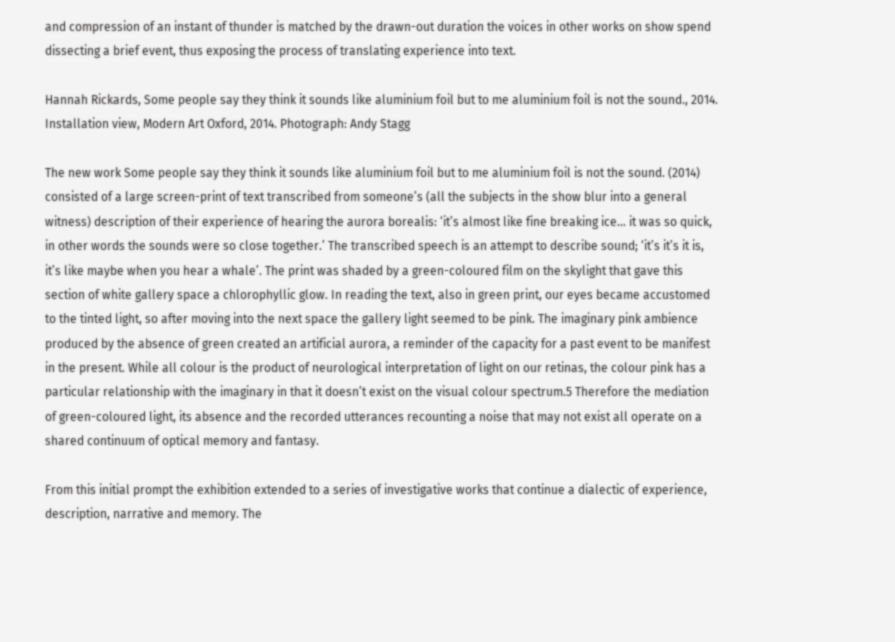and compression of an instant of thunder is matched by the drawn-out duration the voices in other works on show spend dissecting a brief event, thus exposing the process of translating experience into text.

Hannah Rickards, Some people say they think it sounds like aluminium foil but to me aluminium foil is not the sound., 2014. Installation view, Modern Art Oxford, 2014. Photograph: Andy Stagg

The new work Some people say they think it sounds like aluminium foil but to me aluminium foil is not the sound. (2014) consisted of a large screen-print of text transcribed from someone’s (all the subjects in the show blur into a general witness) description of their experience of hearing the aurora borealis: ‘it’s almost like fine breaking ice… it was so quick, in other words the sounds were so close together.’ The transcribed speech is an attempt to describe sound; ‘it’s it’s it is, it’s like maybe when you hear a whale’. The print was shaded by a green-coloured film on the skylight that gave this section of white gallery space a chlorophyllic glow. In reading the text, also in green print, our eyes became accustomed to the tinted light, so after moving into the next space the gallery light seemed to be pink. The imaginary pink ambience produced by the absence of green created an artificial aurora, a reminder of the capacity for a past event to be manifest in the present. While all colour is the product of neurological interpretation of light on our retinas, the colour pink has a particular relationship with the imaginary in that it doesn’t exist on the visual colour spectrum.5 Therefore the mediation of green-coloured light, its absence and the recorded utterances recounting a noise that may not exist all operate on a shared continuum of optical memory and fantasy.

From this initial prompt the exhibition extended to a series of investigative works that continue a dialectic of experience, description, narrative and memory. The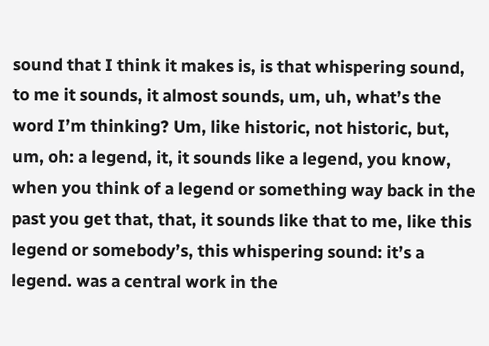sound that I think it makes is, is that whispering sound, to me it sounds, it almost sounds, um, uh, what’s the word I’m thinking? Um, like historic, not historic, but, um, oh: a legend, it, it sounds like a legend, you know, when you think of a legend or something way back in the past you get that, that, it sounds like that to me, like this legend or somebody’s, this whispering sound: it’s a legend. was a central work in the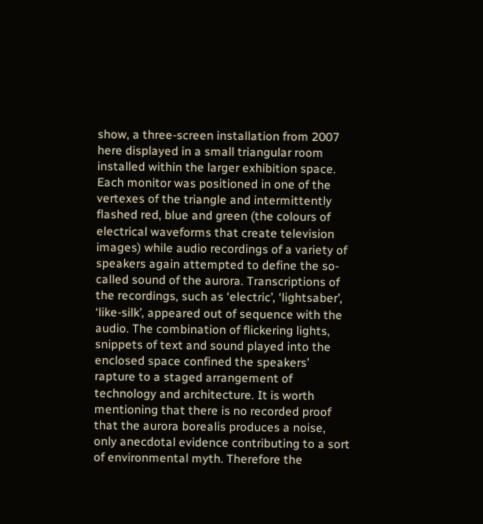show, a three-screen installation from 2007 here displayed in a small triangular room installed within the larger exhibition space. Each monitor was positioned in one of the vertexes of the triangle and intermittently flashed red, blue and green (the colours of electrical waveforms that create television images) while audio recordings of a variety of speakers again attempted to define the so-called sound of the aurora. Transcriptions of the recordings, such as ‘electric’, ‘lightsaber’, ‘like-silk’, appeared out of sequence with the audio. The combination of flickering lights, snippets of text and sound played into the enclosed space confined the speakers’ rapture to a staged arrangement of technology and architecture. It is worth mentioning that there is no recorded proof that the aurora borealis produces a noise, only anecdotal evidence contributing to a sort of environmental myth. Therefore the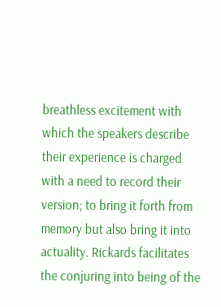breathless excitement with which the speakers describe their experience is charged with a need to record their version; to bring it forth from memory but also bring it into actuality. Rickards facilitates the conjuring into being of the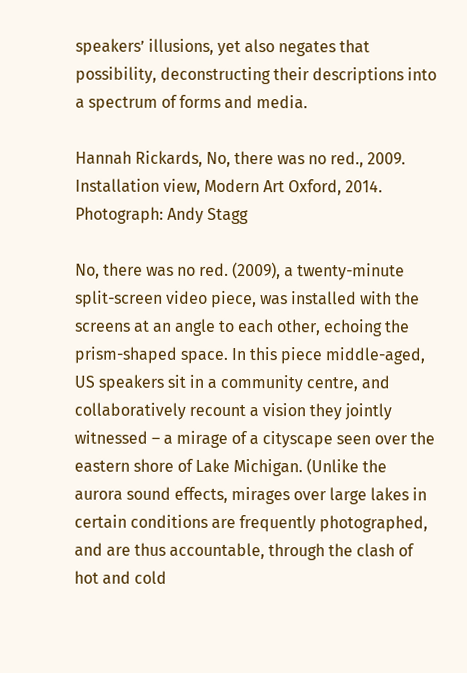speakers’ illusions, yet also negates that possibility, deconstructing their descriptions into a spectrum of forms and media.

Hannah Rickards, No, there was no red., 2009. Installation view, Modern Art Oxford, 2014. Photograph: Andy Stagg

No, there was no red. (2009), a twenty-minute split-screen video piece, was installed with the screens at an angle to each other, echoing the prism-shaped space. In this piece middle-aged, US speakers sit in a community centre, and collaboratively recount a vision they jointly witnessed – a mirage of a cityscape seen over the eastern shore of Lake Michigan. (Unlike the aurora sound effects, mirages over large lakes in certain conditions are frequently photographed, and are thus accountable, through the clash of hot and cold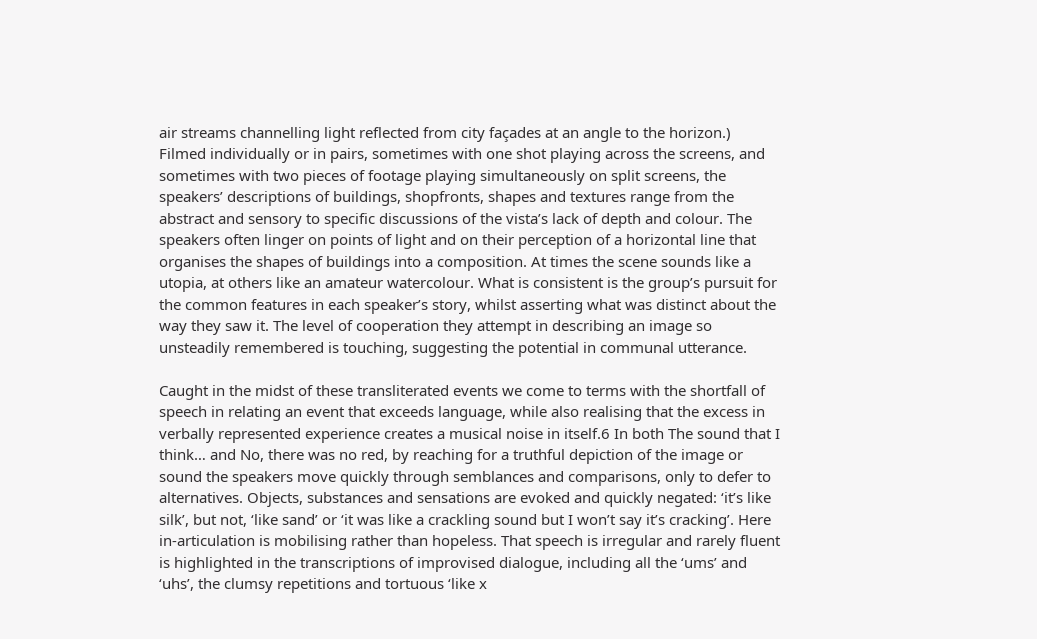air streams channelling light reflected from city façades at an angle to the horizon.) Filmed individually or in pairs, sometimes with one shot playing across the screens, and sometimes with two pieces of footage playing simultaneously on split screens, the speakers’ descriptions of buildings, shopfronts, shapes and textures range from the abstract and sensory to specific discussions of the vista’s lack of depth and colour. The speakers often linger on points of light and on their perception of a horizontal line that organises the shapes of buildings into a composition. At times the scene sounds like a utopia, at others like an amateur watercolour. What is consistent is the group’s pursuit for the common features in each speaker’s story, whilst asserting what was distinct about the way they saw it. The level of cooperation they attempt in describing an image so unsteadily remembered is touching, suggesting the potential in communal utterance.

Caught in the midst of these transliterated events we come to terms with the shortfall of speech in relating an event that exceeds language, while also realising that the excess in verbally represented experience creates a musical noise in itself.6 In both The sound that I think… and No, there was no red, by reaching for a truthful depiction of the image or sound the speakers move quickly through semblances and comparisons, only to defer to alternatives. Objects, substances and sensations are evoked and quickly negated: ‘it’s like silk’, but not, ‘like sand’ or ‘it was like a crackling sound but I won’t say it’s cracking’. Here in-articulation is mobilising rather than hopeless. That speech is irregular and rarely fluent is highlighted in the transcriptions of improvised dialogue, including all the ‘ums’ and ‘uhs’, the clumsy repetitions and tortuous ‘like x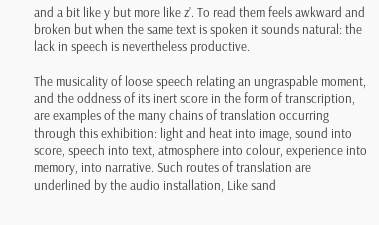and a bit like y but more like z’. To read them feels awkward and broken but when the same text is spoken it sounds natural: the lack in speech is nevertheless productive.

The musicality of loose speech relating an ungraspable moment, and the oddness of its inert score in the form of transcription, are examples of the many chains of translation occurring through this exhibition: light and heat into image, sound into score, speech into text, atmosphere into colour, experience into memory, into narrative. Such routes of translation are underlined by the audio installation, Like sand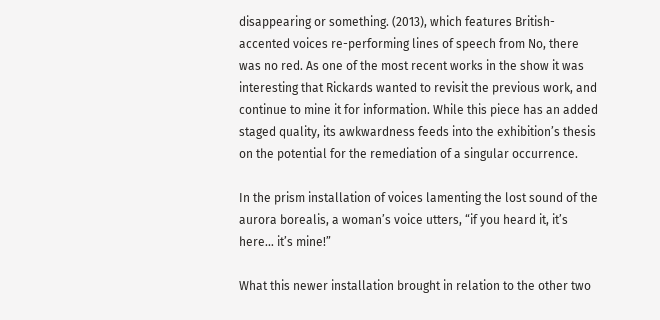disappearing or something. (2013), which features British-accented voices re-performing lines of speech from No, there was no red. As one of the most recent works in the show it was interesting that Rickards wanted to revisit the previous work, and continue to mine it for information. While this piece has an added staged quality, its awkwardness feeds into the exhibition’s thesis on the potential for the remediation of a singular occurrence.

In the prism installation of voices lamenting the lost sound of the aurora borealis, a woman’s voice utters, “if you heard it, it’s here… it’s mine!”

What this newer installation brought in relation to the other two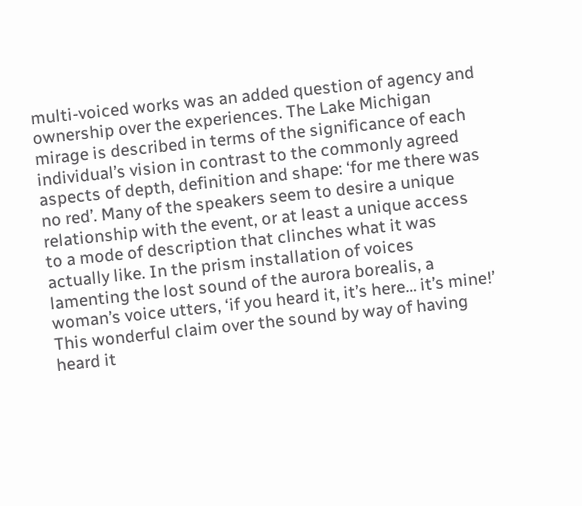multi-voiced works was an added question of agency and ownership over the experiences. The Lake Michigan mirage is described in terms of the significance of each individual’s vision in contrast to the commonly agreed aspects of depth, definition and shape: ‘for me there was no red’. Many of the speakers seem to desire a unique relationship with the event, or at least a unique access to a mode of description that clinches what it was actually like. In the prism installation of voices lamenting the lost sound of the aurora borealis, a woman’s voice utters, ‘if you heard it, it’s here… it’s mine!’ This wonderful claim over the sound by way of having heard it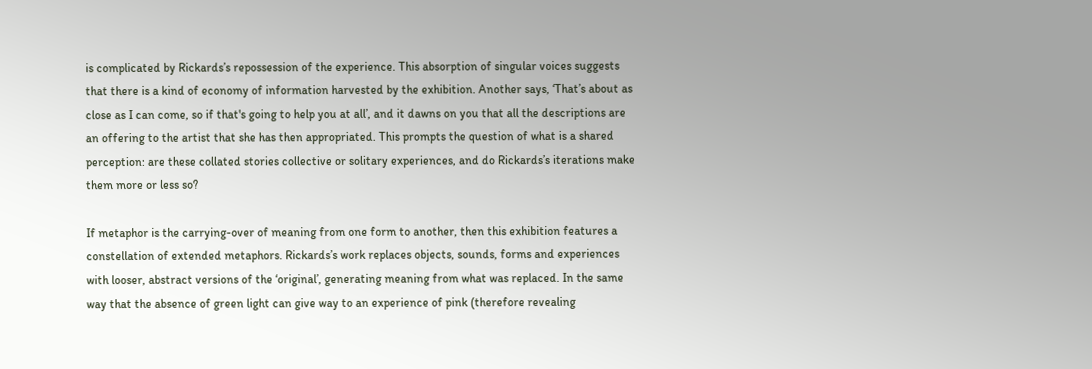is complicated by Rickards’s repossession of the experience. This absorption of singular voices suggests that there is a kind of economy of information harvested by the exhibition. Another says, ‘That’s about as close as I can come, so if that's going to help you at all’, and it dawns on you that all the descriptions are an offering to the artist that she has then appropriated. This prompts the question of what is a shared perception: are these collated stories collective or solitary experiences, and do Rickards’s iterations make them more or less so?

If metaphor is the carrying-over of meaning from one form to another, then this exhibition features a constellation of extended metaphors. Rickards’s work replaces objects, sounds, forms and experiences with looser, abstract versions of the ‘original’, generating meaning from what was replaced. In the same way that the absence of green light can give way to an experience of pink (therefore revealing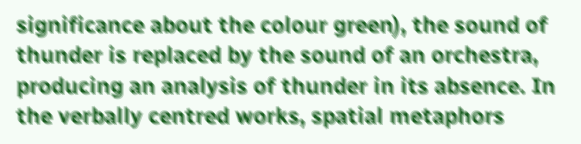significance about the colour green), the sound of thunder is replaced by the sound of an orchestra, producing an analysis of thunder in its absence. In the verbally centred works, spatial metaphors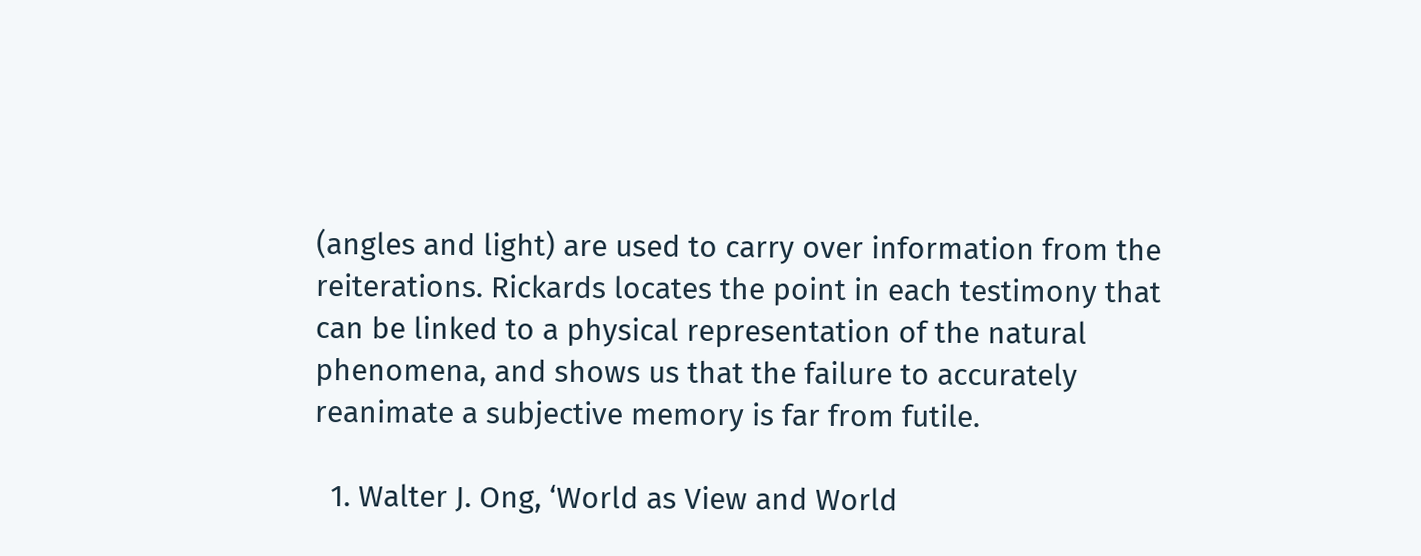(angles and light) are used to carry over information from the reiterations. Rickards locates the point in each testimony that can be linked to a physical representation of the natural phenomena, and shows us that the failure to accurately reanimate a subjective memory is far from futile.

  1. Walter J. Ong, ‘World as View and World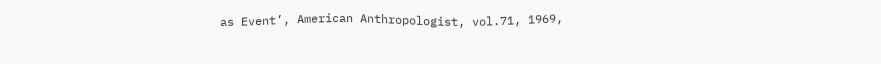as Event’, American Anthropologist, vol.71, 1969,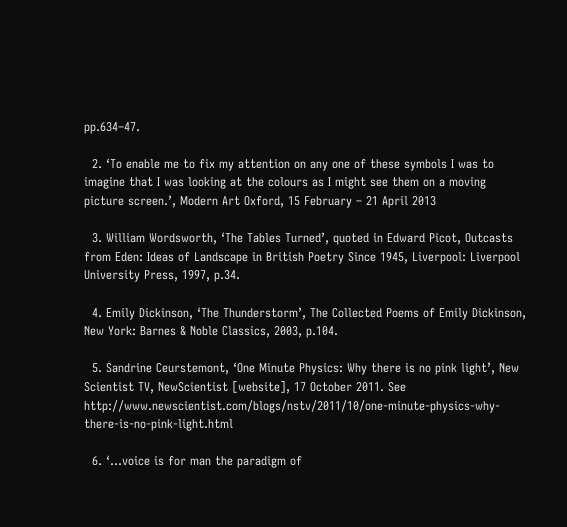pp.634–47.

  2. ‘To enable me to fix my attention on any one of these symbols I was to imagine that I was looking at the colours as I might see them on a moving picture screen.’, Modern Art Oxford, 15 February – 21 April 2013

  3. William Wordsworth, ‘The Tables Turned’, quoted in Edward Picot, Outcasts from Eden: Ideas of Landscape in British Poetry Since 1945, Liverpool: Liverpool University Press, 1997, p.34.

  4. Emily Dickinson, ‘The Thunderstorm’, The Collected Poems of Emily Dickinson, New York: Barnes & Noble Classics, 2003, p.104.

  5. Sandrine Ceurstemont, ‘One Minute Physics: Why there is no pink light’, New Scientist TV, NewScientist [website], 17 October 2011. See http://www.newscientist.com/blogs/nstv/2011/10/one-minute-physics-why-there-is-no-pink-light.html

  6. ‘…voice is for man the paradigm of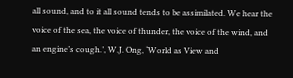all sound, and to it all sound tends to be assimilated. We hear the voice of the sea, the voice of thunder, the voice of the wind, and an engine’s cough.’, W.J. Ong, ‘World as View and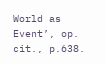World as Event’, op. cit., p.638.